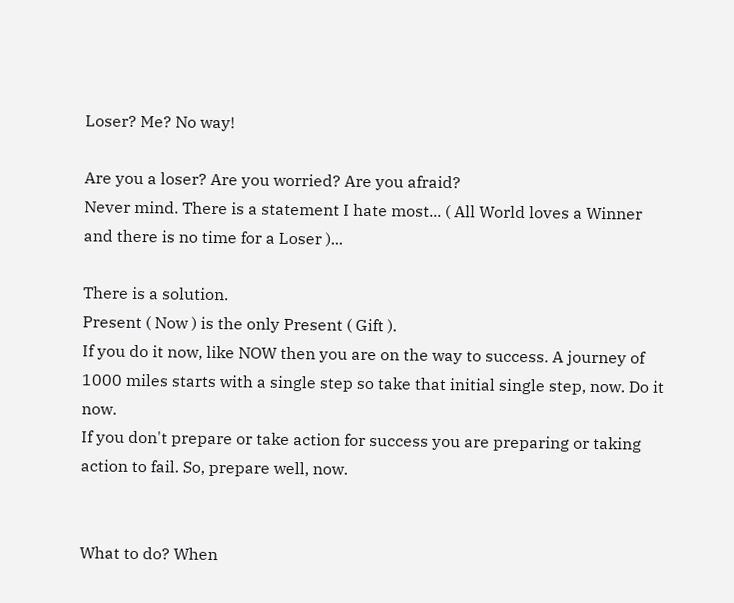Loser? Me? No way!

Are you a loser? Are you worried? Are you afraid?
Never mind. There is a statement I hate most... ( All World loves a Winner and there is no time for a Loser )...

There is a solution.
Present ( Now ) is the only Present ( Gift ).
If you do it now, like NOW then you are on the way to success. A journey of 1000 miles starts with a single step so take that initial single step, now. Do it now.
If you don't prepare or take action for success you are preparing or taking action to fail. So, prepare well, now.


What to do? When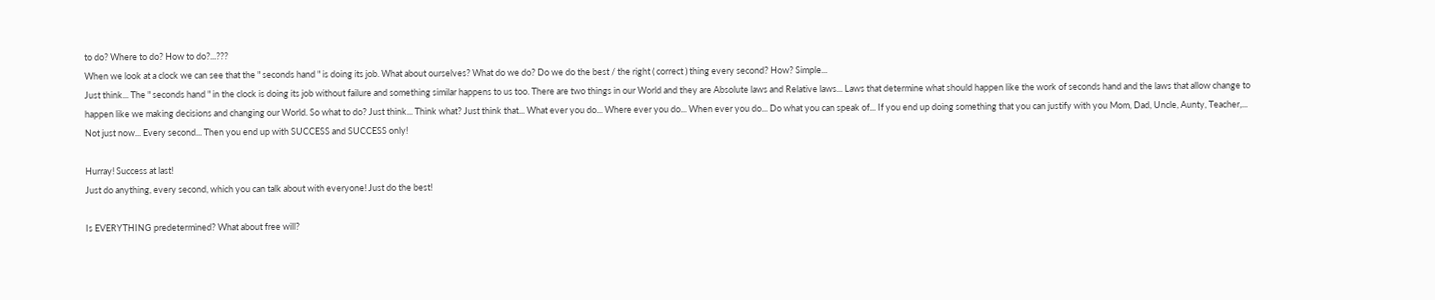to do? Where to do? How to do?...???
When we look at a clock we can see that the " seconds hand " is doing its job. What about ourselves? What do we do? Do we do the best / the right ( correct ) thing every second? How? Simple...
Just think... The " seconds hand " in the clock is doing its job without failure and something similar happens to us too. There are two things in our World and they are Absolute laws and Relative laws... Laws that determine what should happen like the work of seconds hand and the laws that allow change to happen like we making decisions and changing our World. So what to do? Just think... Think what? Just think that... What ever you do... Where ever you do... When ever you do... Do what you can speak of... If you end up doing something that you can justify with you Mom, Dad, Uncle, Aunty, Teacher,...
Not just now... Every second... Then you end up with SUCCESS and SUCCESS only!

Hurray! Success at last!
Just do anything, every second, which you can talk about with everyone! Just do the best!

Is EVERYTHING predetermined? What about free will?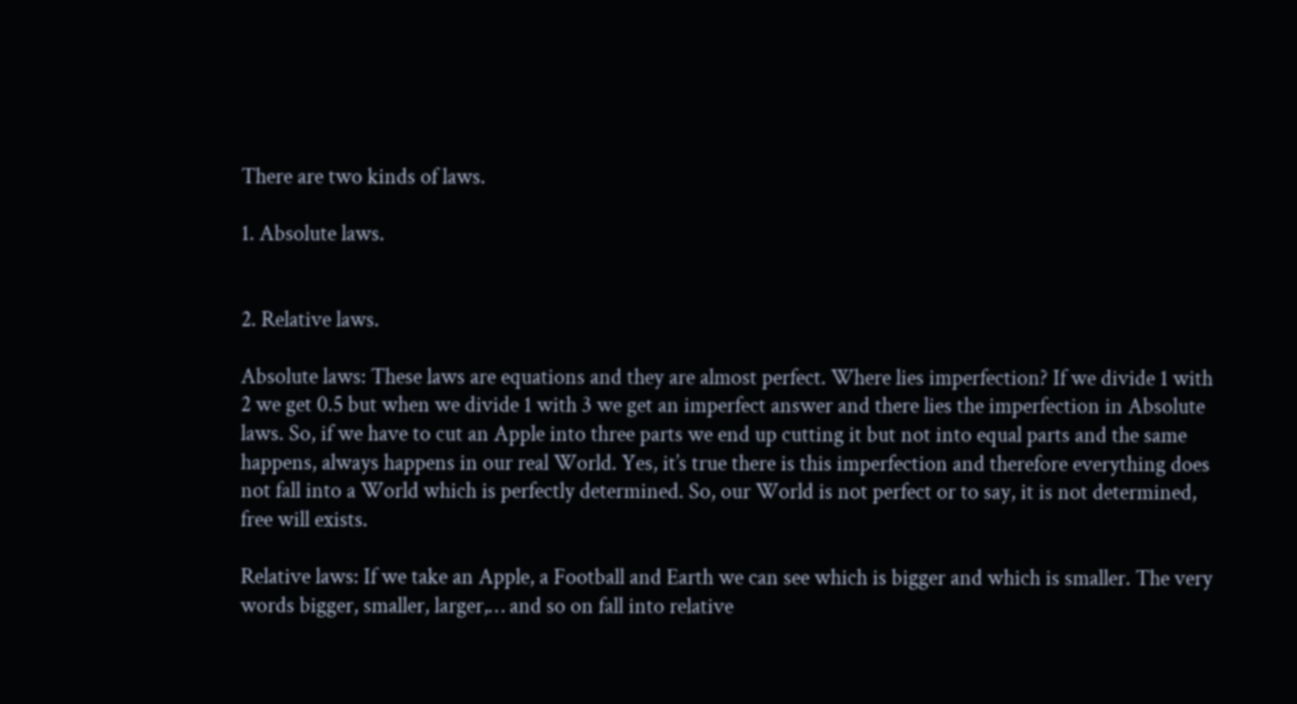There are two kinds of laws.

1. Absolute laws.


2. Relative laws.

Absolute laws: These laws are equations and they are almost perfect. Where lies imperfection? If we divide 1 with 2 we get 0.5 but when we divide 1 with 3 we get an imperfect answer and there lies the imperfection in Absolute laws. So, if we have to cut an Apple into three parts we end up cutting it but not into equal parts and the same happens, always happens in our real World. Yes, it’s true there is this imperfection and therefore everything does not fall into a World which is perfectly determined. So, our World is not perfect or to say, it is not determined, free will exists.

Relative laws: If we take an Apple, a Football and Earth we can see which is bigger and which is smaller. The very words bigger, smaller, larger,… and so on fall into relative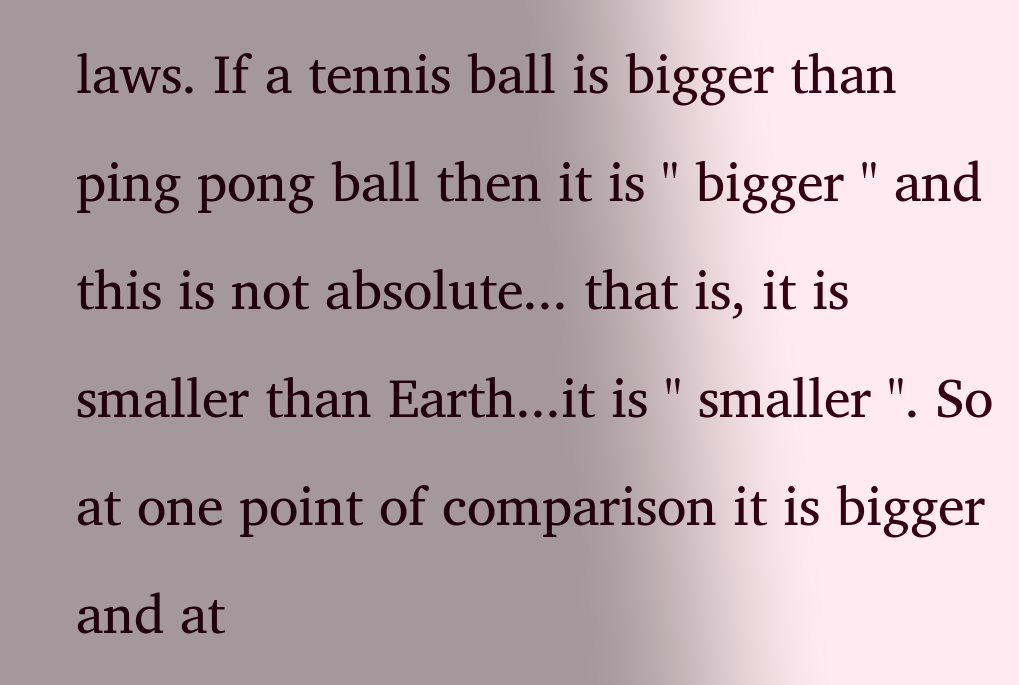laws. If a tennis ball is bigger than ping pong ball then it is " bigger " and this is not absolute... that is, it is smaller than Earth...it is " smaller ". So at one point of comparison it is bigger and at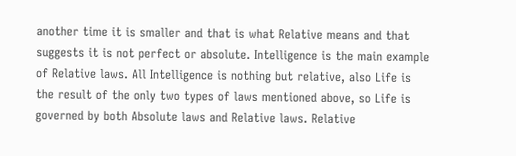another time it is smaller and that is what Relative means and that suggests it is not perfect or absolute. Intelligence is the main example of Relative laws. All Intelligence is nothing but relative, also Life is the result of the only two types of laws mentioned above, so Life is governed by both Absolute laws and Relative laws. Relative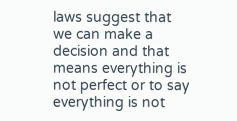laws suggest that we can make a decision and that means everything is not perfect or to say everything is not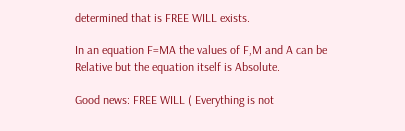determined that is FREE WILL exists.

In an equation F=MA the values of F,M and A can be Relative but the equation itself is Absolute.

Good news: FREE WILL ( Everything is not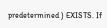predetermined ) EXISTS. If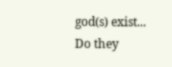god(s) exist... Do they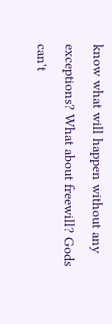know what will happen without any exceptions? What about freewill? Gods can't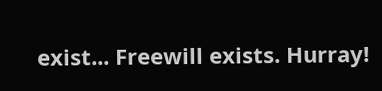exist... Freewill exists. Hurray!